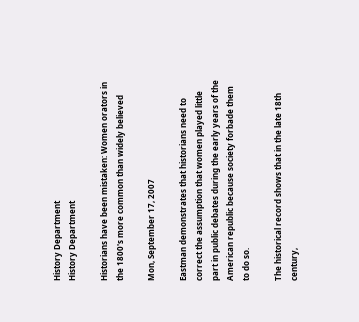History Department
History Department

Historians have been mistaken: Women orators in the 1800's more common than widely believed

Mon, September 17, 2007

Eastman demonstrates that historians need to correct the assumption that women played little part in public debates during the early years of the American republic because society forbade them to do so.

The historical record shows that in the late 18th century,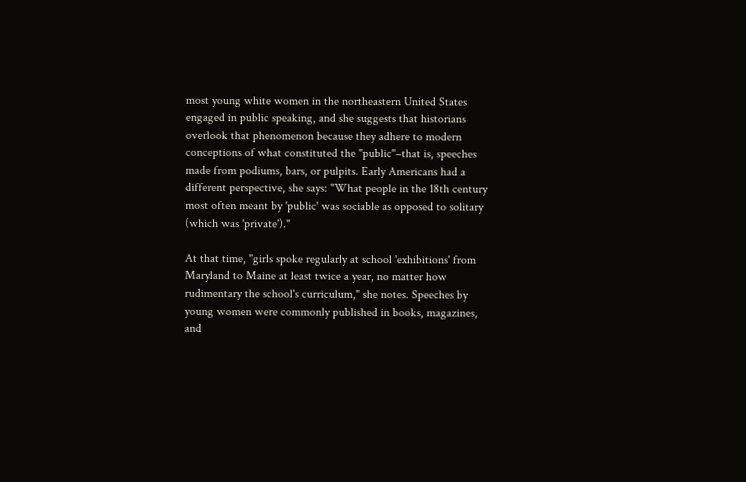most young white women in the northeastern United States engaged in public speaking, and she suggests that historians overlook that phenomenon because they adhere to modern conceptions of what constituted the "public"–that is, speeches made from podiums, bars, or pulpits. Early Americans had a different perspective, she says: "What people in the 18th century most often meant by 'public' was sociable as opposed to solitary (which was 'private')."

At that time, "girls spoke regularly at school 'exhibitions' from Maryland to Maine at least twice a year, no matter how rudimentary the school's curriculum," she notes. Speeches by young women were commonly published in books, magazines, and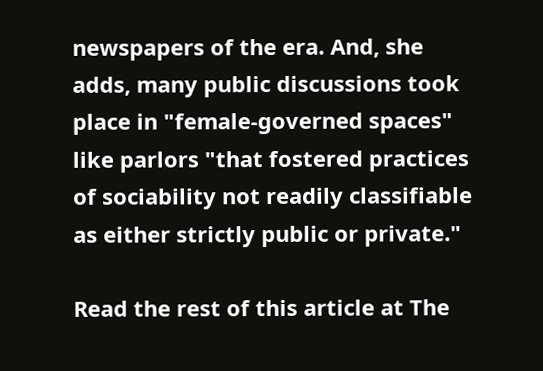newspapers of the era. And, she adds, many public discussions took place in "female-governed spaces" like parlors "that fostered practices of sociability not readily classifiable as either strictly public or private."

Read the rest of this article at The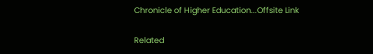Chronicle of Higher Education...Offsite Link

Related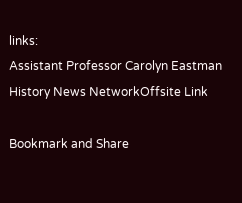links:
Assistant Professor Carolyn Eastman
History News NetworkOffsite Link

Bookmark and Share